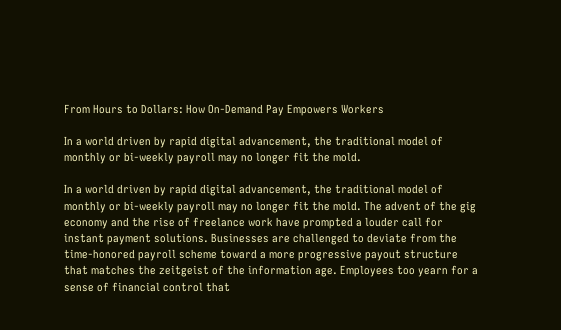From Hours to Dollars: How On-Demand Pay Empowers Workers

In a world driven by rapid digital advancement, the traditional model of monthly or bi-weekly payroll may no longer fit the mold.

In a world driven by rapid digital advancement, the traditional model of monthly or bi-weekly payroll may no longer fit the mold. The advent of the gig economy and the rise of freelance work have prompted a louder call for instant payment solutions. Businesses are challenged to deviate from the time-honored payroll scheme toward a more progressive payout structure that matches the zeitgeist of the information age. Employees too yearn for a sense of financial control that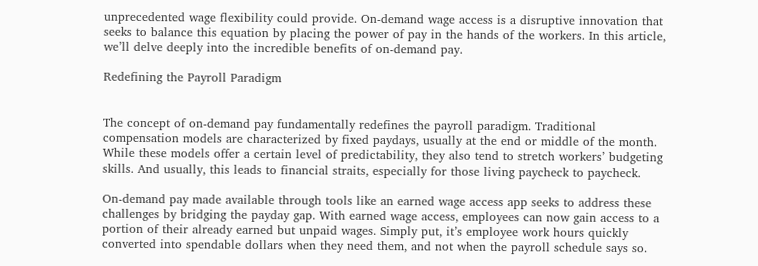unprecedented wage flexibility could provide. On-demand wage access is a disruptive innovation that seeks to balance this equation by placing the power of pay in the hands of the workers. In this article, we’ll delve deeply into the incredible benefits of on-demand pay.

Redefining the Payroll Paradigm


The concept of on-demand pay fundamentally redefines the payroll paradigm. Traditional compensation models are characterized by fixed paydays, usually at the end or middle of the month. While these models offer a certain level of predictability, they also tend to stretch workers’ budgeting skills. And usually, this leads to financial straits, especially for those living paycheck to paycheck.

On-demand pay made available through tools like an earned wage access app seeks to address these challenges by bridging the payday gap. With earned wage access, employees can now gain access to a portion of their already earned but unpaid wages. Simply put, it’s employee work hours quickly converted into spendable dollars when they need them, and not when the payroll schedule says so.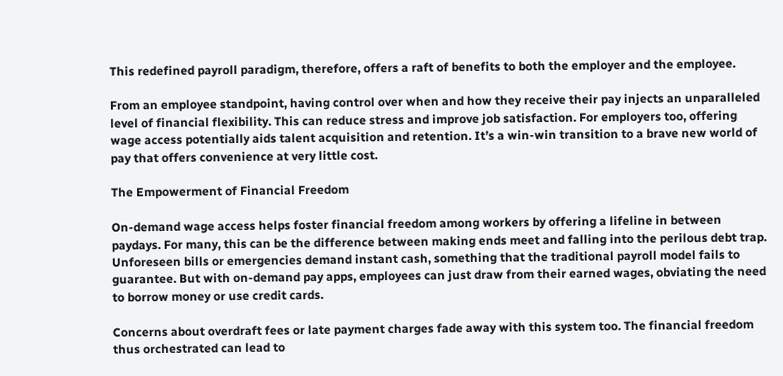This redefined payroll paradigm, therefore, offers a raft of benefits to both the employer and the employee.

From an employee standpoint, having control over when and how they receive their pay injects an unparalleled level of financial flexibility. This can reduce stress and improve job satisfaction. For employers too, offering wage access potentially aids talent acquisition and retention. It’s a win-win transition to a brave new world of pay that offers convenience at very little cost.

The Empowerment of Financial Freedom

On-demand wage access helps foster financial freedom among workers by offering a lifeline in between paydays. For many, this can be the difference between making ends meet and falling into the perilous debt trap. Unforeseen bills or emergencies demand instant cash, something that the traditional payroll model fails to guarantee. But with on-demand pay apps, employees can just draw from their earned wages, obviating the need to borrow money or use credit cards.

Concerns about overdraft fees or late payment charges fade away with this system too. The financial freedom thus orchestrated can lead to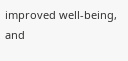improved well-being, and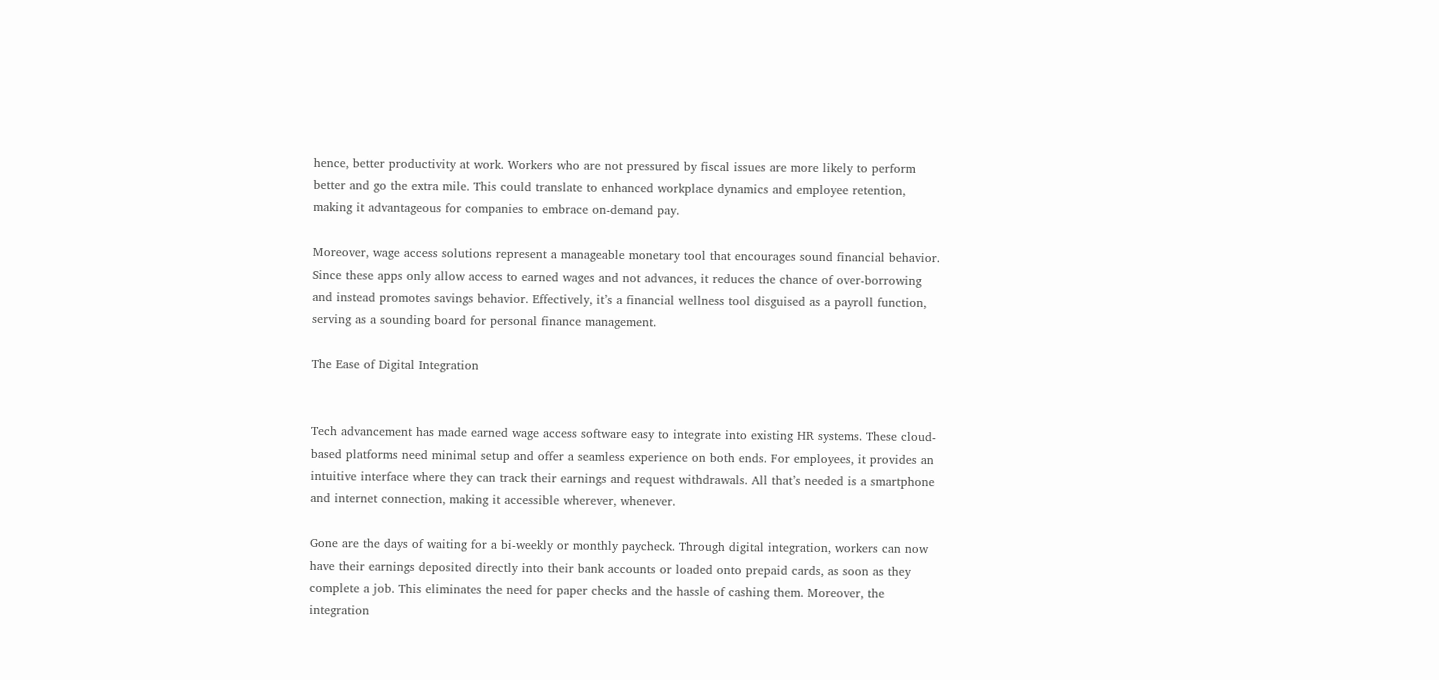hence, better productivity at work. Workers who are not pressured by fiscal issues are more likely to perform better and go the extra mile. This could translate to enhanced workplace dynamics and employee retention, making it advantageous for companies to embrace on-demand pay.

Moreover, wage access solutions represent a manageable monetary tool that encourages sound financial behavior. Since these apps only allow access to earned wages and not advances, it reduces the chance of over-borrowing and instead promotes savings behavior. Effectively, it’s a financial wellness tool disguised as a payroll function, serving as a sounding board for personal finance management.

The Ease of Digital Integration


Tech advancement has made earned wage access software easy to integrate into existing HR systems. These cloud-based platforms need minimal setup and offer a seamless experience on both ends. For employees, it provides an intuitive interface where they can track their earnings and request withdrawals. All that’s needed is a smartphone and internet connection, making it accessible wherever, whenever.

Gone are the days of waiting for a bi-weekly or monthly paycheck. Through digital integration, workers can now have their earnings deposited directly into their bank accounts or loaded onto prepaid cards, as soon as they complete a job. This eliminates the need for paper checks and the hassle of cashing them. Moreover, the integration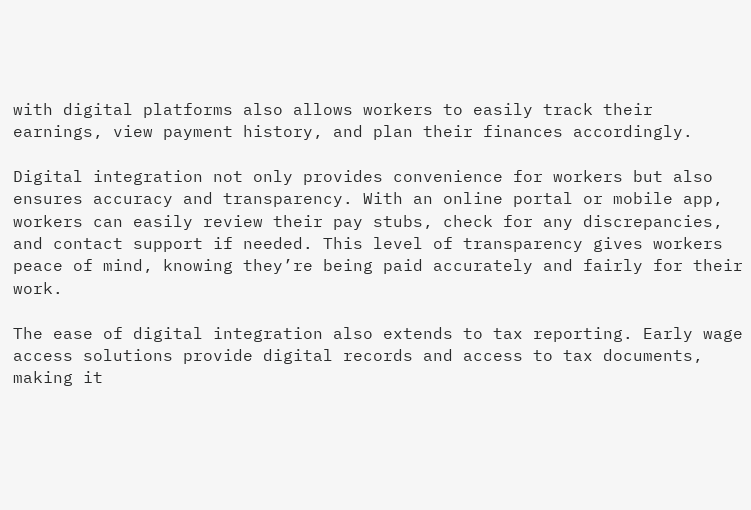with digital platforms also allows workers to easily track their earnings, view payment history, and plan their finances accordingly.

Digital integration not only provides convenience for workers but also ensures accuracy and transparency. With an online portal or mobile app, workers can easily review their pay stubs, check for any discrepancies, and contact support if needed. This level of transparency gives workers peace of mind, knowing they’re being paid accurately and fairly for their work.

The ease of digital integration also extends to tax reporting. Early wage access solutions provide digital records and access to tax documents, making it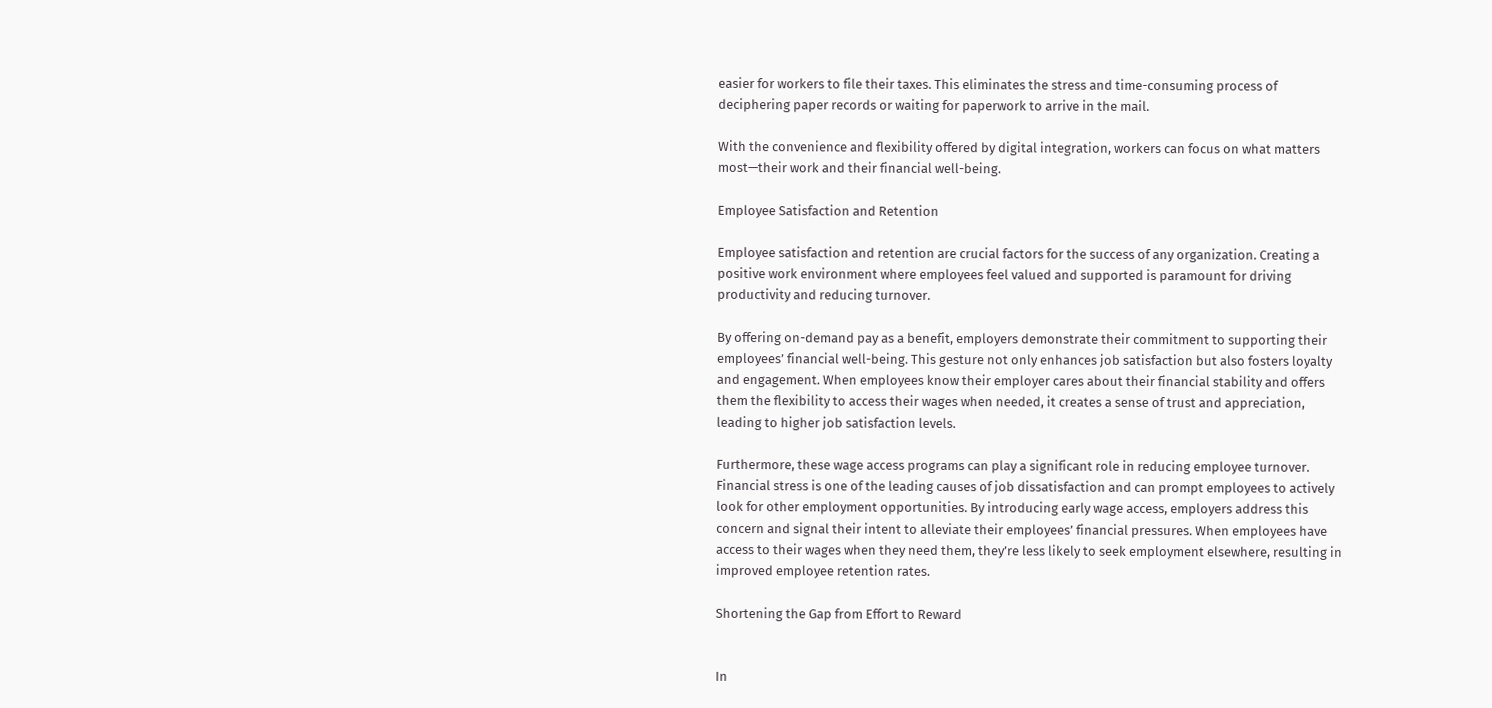easier for workers to file their taxes. This eliminates the stress and time-consuming process of deciphering paper records or waiting for paperwork to arrive in the mail.

With the convenience and flexibility offered by digital integration, workers can focus on what matters most—their work and their financial well-being.

Employee Satisfaction and Retention

Employee satisfaction and retention are crucial factors for the success of any organization. Creating a positive work environment where employees feel valued and supported is paramount for driving productivity and reducing turnover.

By offering on-demand pay as a benefit, employers demonstrate their commitment to supporting their employees’ financial well-being. This gesture not only enhances job satisfaction but also fosters loyalty and engagement. When employees know their employer cares about their financial stability and offers them the flexibility to access their wages when needed, it creates a sense of trust and appreciation, leading to higher job satisfaction levels.

Furthermore, these wage access programs can play a significant role in reducing employee turnover. Financial stress is one of the leading causes of job dissatisfaction and can prompt employees to actively look for other employment opportunities. By introducing early wage access, employers address this concern and signal their intent to alleviate their employees’ financial pressures. When employees have access to their wages when they need them, they’re less likely to seek employment elsewhere, resulting in improved employee retention rates.

Shortening the Gap from Effort to Reward


In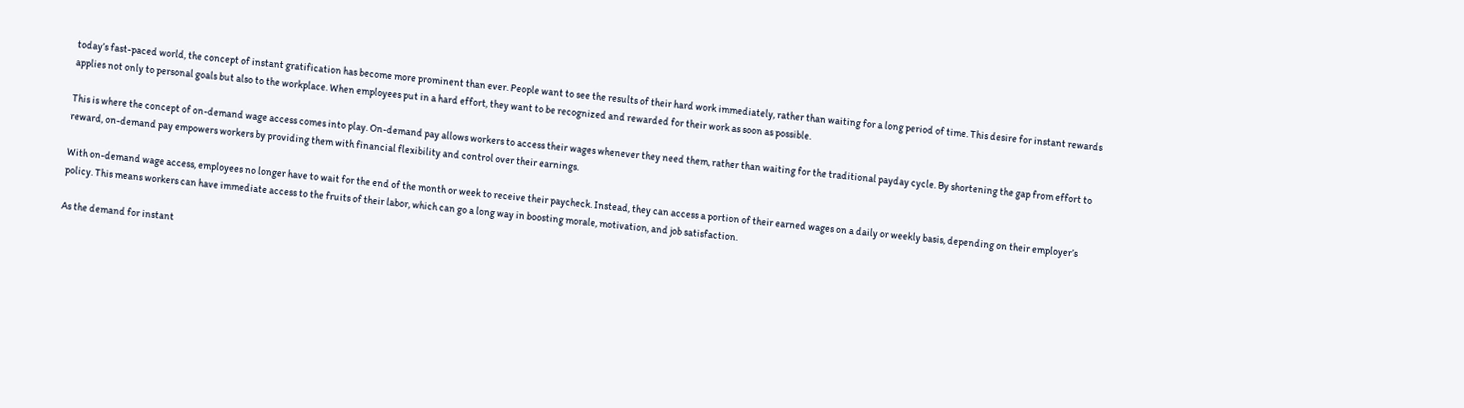today’s fast-paced world, the concept of instant gratification has become more prominent than ever. People want to see the results of their hard work immediately, rather than waiting for a long period of time. This desire for instant rewards applies not only to personal goals but also to the workplace. When employees put in a hard effort, they want to be recognized and rewarded for their work as soon as possible.

This is where the concept of on-demand wage access comes into play. On-demand pay allows workers to access their wages whenever they need them, rather than waiting for the traditional payday cycle. By shortening the gap from effort to reward, on-demand pay empowers workers by providing them with financial flexibility and control over their earnings.

With on-demand wage access, employees no longer have to wait for the end of the month or week to receive their paycheck. Instead, they can access a portion of their earned wages on a daily or weekly basis, depending on their employer’s policy. This means workers can have immediate access to the fruits of their labor, which can go a long way in boosting morale, motivation, and job satisfaction.

As the demand for instant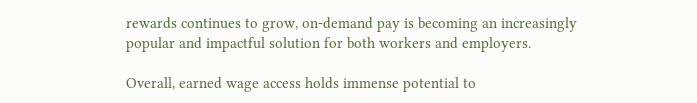rewards continues to grow, on-demand pay is becoming an increasingly popular and impactful solution for both workers and employers.

Overall, earned wage access holds immense potential to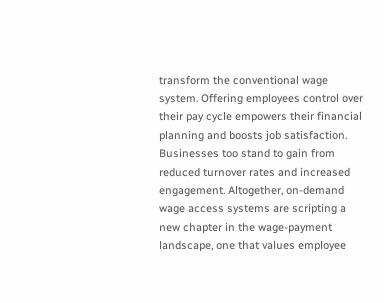transform the conventional wage system. Offering employees control over their pay cycle empowers their financial planning and boosts job satisfaction. Businesses too stand to gain from reduced turnover rates and increased engagement. Altogether, on-demand wage access systems are scripting a new chapter in the wage-payment landscape, one that values employee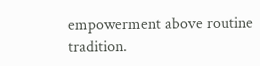empowerment above routine tradition.